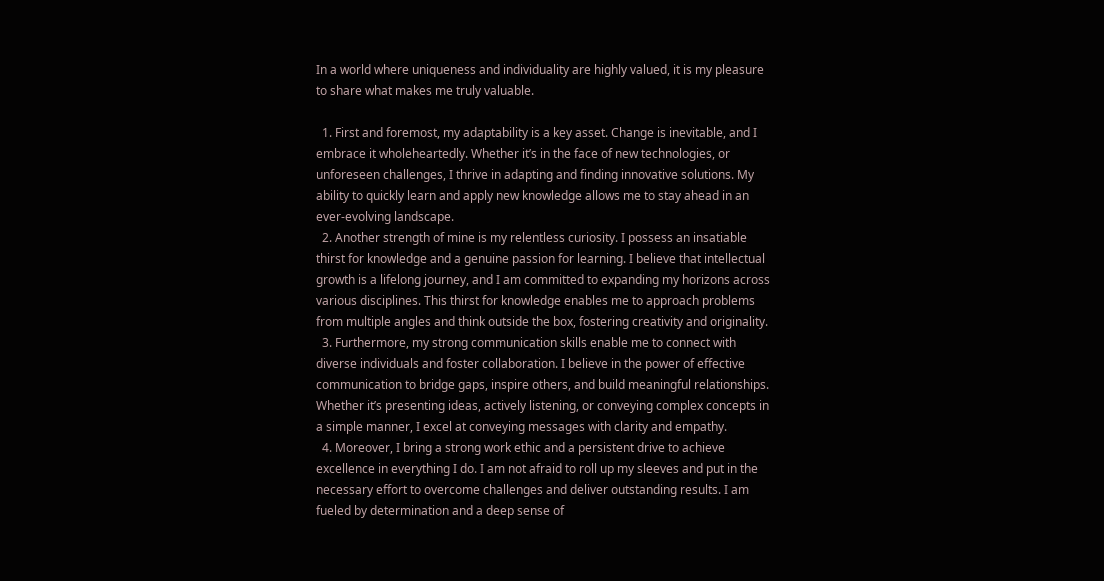In a world where uniqueness and individuality are highly valued, it is my pleasure to share what makes me truly valuable.

  1. First and foremost, my adaptability is a key asset. Change is inevitable, and I embrace it wholeheartedly. Whether it’s in the face of new technologies, or unforeseen challenges, I thrive in adapting and finding innovative solutions. My ability to quickly learn and apply new knowledge allows me to stay ahead in an ever-evolving landscape.
  2. Another strength of mine is my relentless curiosity. I possess an insatiable thirst for knowledge and a genuine passion for learning. I believe that intellectual growth is a lifelong journey, and I am committed to expanding my horizons across various disciplines. This thirst for knowledge enables me to approach problems from multiple angles and think outside the box, fostering creativity and originality.
  3. Furthermore, my strong communication skills enable me to connect with diverse individuals and foster collaboration. I believe in the power of effective communication to bridge gaps, inspire others, and build meaningful relationships. Whether it’s presenting ideas, actively listening, or conveying complex concepts in a simple manner, I excel at conveying messages with clarity and empathy.
  4. Moreover, I bring a strong work ethic and a persistent drive to achieve excellence in everything I do. I am not afraid to roll up my sleeves and put in the necessary effort to overcome challenges and deliver outstanding results. I am fueled by determination and a deep sense of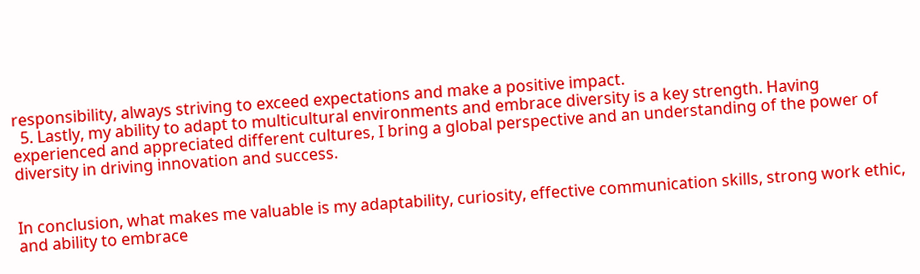responsibility, always striving to exceed expectations and make a positive impact.
  5. Lastly, my ability to adapt to multicultural environments and embrace diversity is a key strength. Having experienced and appreciated different cultures, I bring a global perspective and an understanding of the power of diversity in driving innovation and success.


In conclusion, what makes me valuable is my adaptability, curiosity, effective communication skills, strong work ethic, and ability to embrace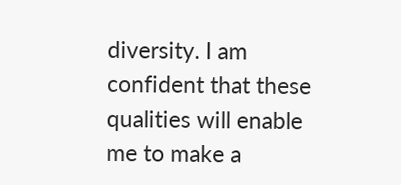diversity. I am confident that these qualities will enable me to make a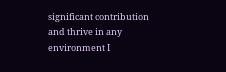significant contribution and thrive in any environment I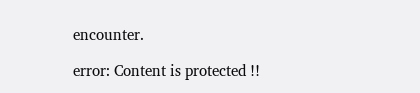encounter.

error: Content is protected !!